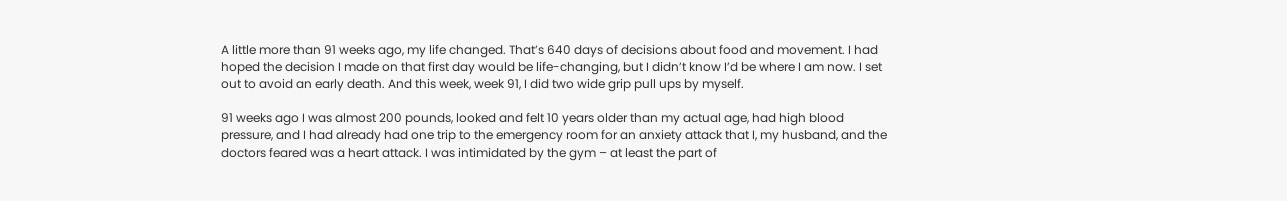A little more than 91 weeks ago, my life changed. That’s 640 days of decisions about food and movement. I had hoped the decision I made on that first day would be life-changing, but I didn’t know I’d be where I am now. I set out to avoid an early death. And this week, week 91, I did two wide grip pull ups by myself.

91 weeks ago I was almost 200 pounds, looked and felt 10 years older than my actual age, had high blood pressure, and I had already had one trip to the emergency room for an anxiety attack that I, my husband, and the doctors feared was a heart attack. I was intimidated by the gym – at least the part of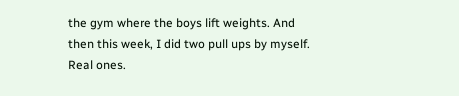the gym where the boys lift weights. And then this week, I did two pull ups by myself. Real ones.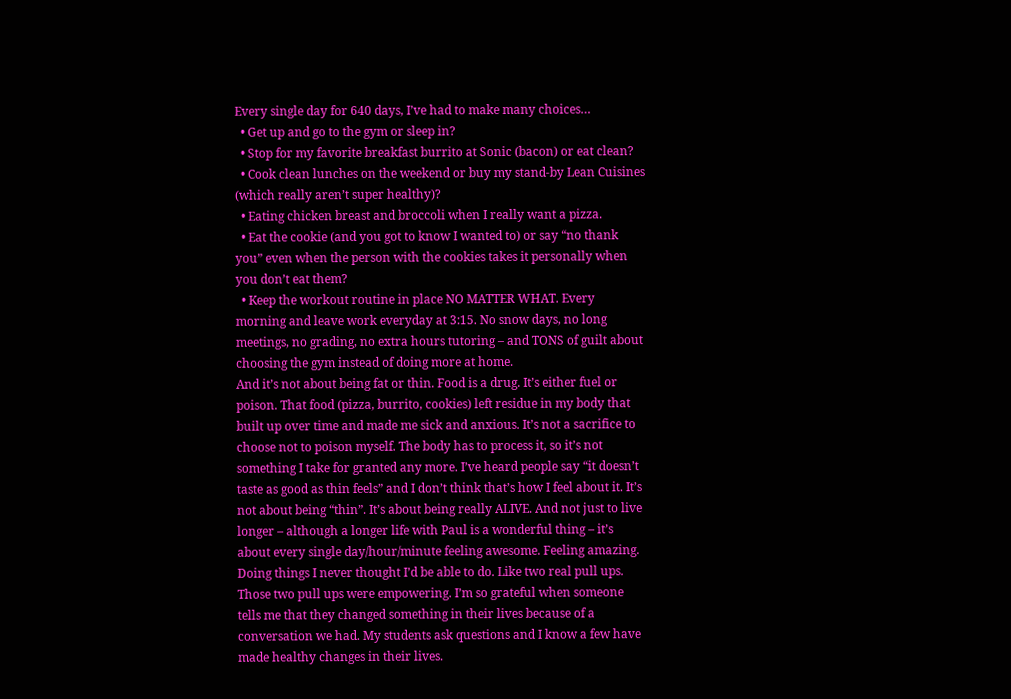Every single day for 640 days, I’ve had to make many choices…
  • Get up and go to the gym or sleep in?
  • Stop for my favorite breakfast burrito at Sonic (bacon) or eat clean?
  • Cook clean lunches on the weekend or buy my stand-by Lean Cuisines (which really aren’t super healthy)?
  • Eating chicken breast and broccoli when I really want a pizza.
  • Eat the cookie (and you got to know I wanted to) or say “no thank you” even when the person with the cookies takes it personally when you don’t eat them?
  • Keep the workout routine in place NO MATTER WHAT. Every morning and leave work everyday at 3:15. No snow days, no long meetings, no grading, no extra hours tutoring – and TONS of guilt about choosing the gym instead of doing more at home.
And it’s not about being fat or thin. Food is a drug. It’s either fuel or poison. That food (pizza, burrito, cookies) left residue in my body that built up over time and made me sick and anxious. It’s not a sacrifice to choose not to poison myself. The body has to process it, so it’s not something I take for granted any more. I’ve heard people say “it doesn’t taste as good as thin feels” and I don’t think that’s how I feel about it. It’s not about being “thin”. It’s about being really ALIVE. And not just to live longer – although a longer life with Paul is a wonderful thing – it’s about every single day/hour/minute feeling awesome. Feeling amazing. Doing things I never thought I’d be able to do. Like two real pull ups. Those two pull ups were empowering. I’m so grateful when someone tells me that they changed something in their lives because of a conversation we had. My students ask questions and I know a few have made healthy changes in their lives.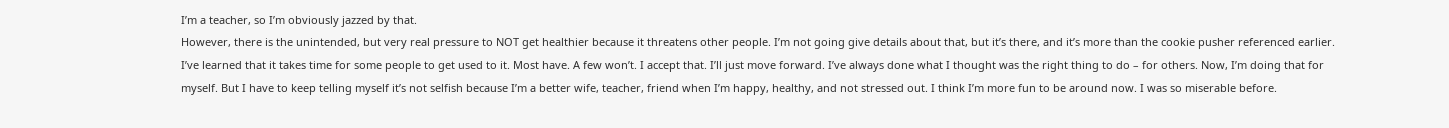I’m a teacher, so I’m obviously jazzed by that.
However, there is the unintended, but very real pressure to NOT get healthier because it threatens other people. I’m not going give details about that, but it’s there, and it’s more than the cookie pusher referenced earlier. I’ve learned that it takes time for some people to get used to it. Most have. A few won’t. I accept that. I’ll just move forward. I’ve always done what I thought was the right thing to do – for others. Now, I’m doing that for myself. But I have to keep telling myself it’s not selfish because I’m a better wife, teacher, friend when I’m happy, healthy, and not stressed out. I think I’m more fun to be around now. I was so miserable before.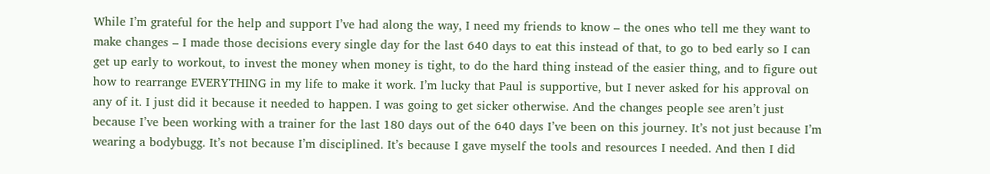While I’m grateful for the help and support I’ve had along the way, I need my friends to know – the ones who tell me they want to make changes – I made those decisions every single day for the last 640 days to eat this instead of that, to go to bed early so I can get up early to workout, to invest the money when money is tight, to do the hard thing instead of the easier thing, and to figure out how to rearrange EVERYTHING in my life to make it work. I’m lucky that Paul is supportive, but I never asked for his approval on any of it. I just did it because it needed to happen. I was going to get sicker otherwise. And the changes people see aren’t just because I’ve been working with a trainer for the last 180 days out of the 640 days I’ve been on this journey. It’s not just because I’m wearing a bodybugg. It’s not because I’m disciplined. It’s because I gave myself the tools and resources I needed. And then I did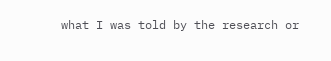what I was told by the research or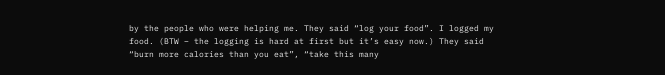by the people who were helping me. They said “log your food”. I logged my food. (BTW – the logging is hard at first but it’s easy now.) They said “burn more calories than you eat”, “take this many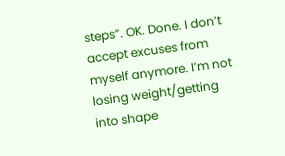steps”. OK. Done. I don’t accept excuses from myself anymore. I’m not losing weight/getting into shape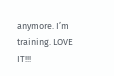anymore. I’m training. LOVE IT!!!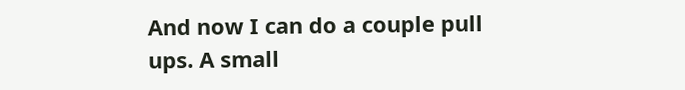And now I can do a couple pull ups. A small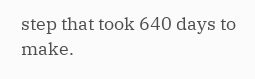step that took 640 days to make.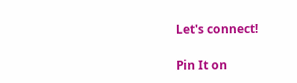Let's connect!

Pin It on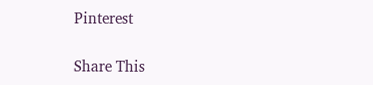Pinterest

Share This